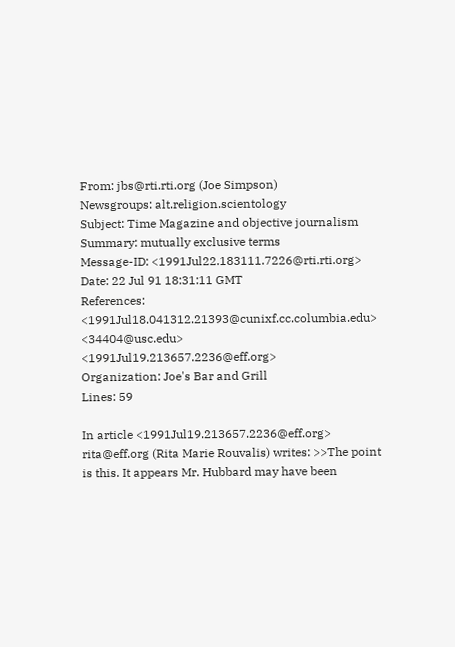From: jbs@rti.rti.org (Joe Simpson)
Newsgroups: alt.religion.scientology
Subject: Time Magazine and objective journalism
Summary: mutually exclusive terms
Message-ID: <1991Jul22.183111.7226@rti.rti.org>
Date: 22 Jul 91 18:31:11 GMT
References: <1991Jul18.041312.21393@cunixf.cc.columbia.edu> <34404@usc.edu> <1991Jul19.213657.2236@eff.org>
Organization: Joe's Bar and Grill
Lines: 59

In article <1991Jul19.213657.2236@eff.org> rita@eff.org (Rita Marie Rouvalis) writes: >>The point is this. It appears Mr. Hubbard may have been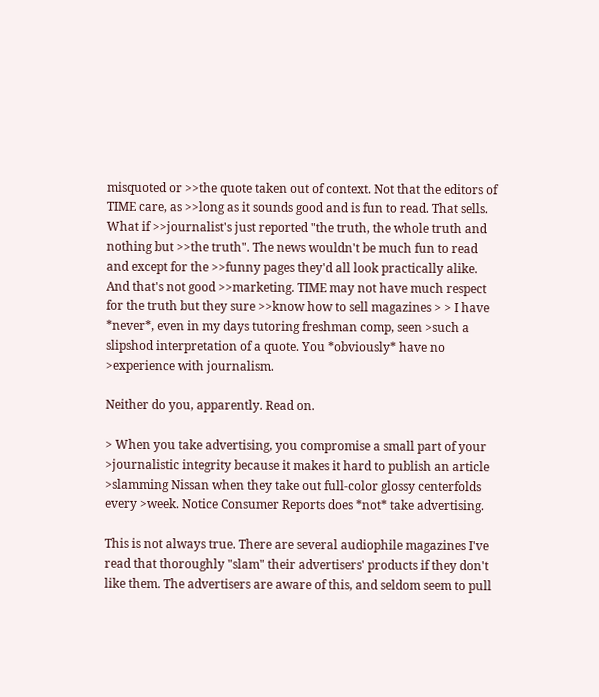misquoted or >>the quote taken out of context. Not that the editors of TIME care, as >>long as it sounds good and is fun to read. That sells. What if >>journalist's just reported "the truth, the whole truth and nothing but >>the truth". The news wouldn't be much fun to read and except for the >>funny pages they'd all look practically alike. And that's not good >>marketing. TIME may not have much respect for the truth but they sure >>know how to sell magazines > > I have *never*, even in my days tutoring freshman comp, seen >such a slipshod interpretation of a quote. You *obviously* have no >experience with journalism.

Neither do you, apparently. Read on.

> When you take advertising, you compromise a small part of your >journalistic integrity because it makes it hard to publish an article >slamming Nissan when they take out full-color glossy centerfolds every >week. Notice Consumer Reports does *not* take advertising.

This is not always true. There are several audiophile magazines I've read that thoroughly "slam" their advertisers' products if they don't like them. The advertisers are aware of this, and seldom seem to pull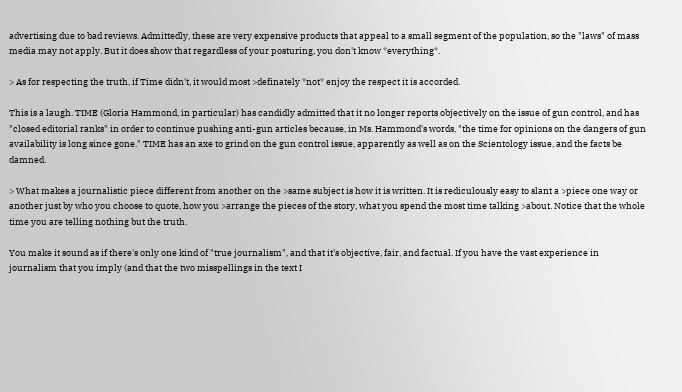advertising due to bad reviews. Admittedly, these are very expensive products that appeal to a small segment of the population, so the "laws" of mass media may not apply. But it does show that regardless of your posturing, you don't know *everything*.

> As for respecting the truth, if Time didn't, it would most >definately *not* enjoy the respect it is accorded.

This is a laugh. TIME (Gloria Hammond, in particular) has candidly admitted that it no longer reports objectively on the issue of gun control, and has "closed editorial ranks" in order to continue pushing anti-gun articles because, in Ms. Hammond's words, "the time for opinions on the dangers of gun availability is long since gone." TIME has an axe to grind on the gun control issue, apparently as well as on the Scientology issue, and the facts be damned.

> What makes a journalistic piece different from another on the >same subject is how it is written. It is rediculously easy to slant a >piece one way or another just by who you choose to quote, how you >arrange the pieces of the story, what you spend the most time talking >about. Notice that the whole time you are telling nothing but the truth.

You make it sound as if there's only one kind of "true journalism", and that it's objective, fair, and factual. If you have the vast experience in journalism that you imply (and that the two misspellings in the text I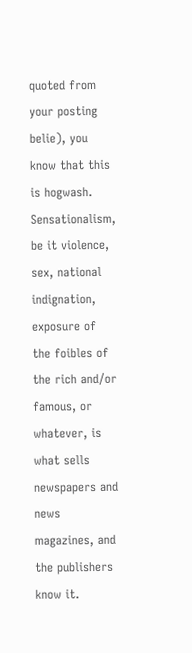quoted from your posting belie), you know that this is hogwash. Sensationalism, be it violence, sex, national indignation, exposure of the foibles of the rich and/or famous, or whatever, is what sells newspapers and news magazines, and the publishers know it.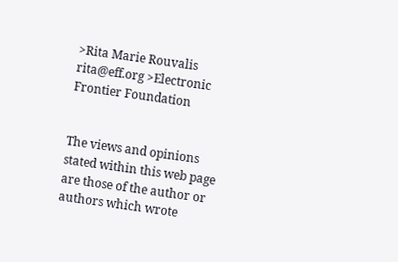>Rita Marie Rouvalis rita@eff.org >Electronic Frontier Foundation


The views and opinions stated within this web page are those of the author or authors which wrote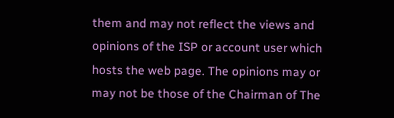them and may not reflect the views and opinions of the ISP or account user which hosts the web page. The opinions may or may not be those of the Chairman of The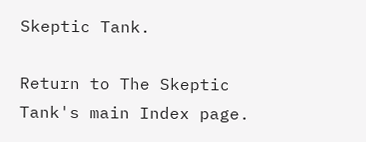Skeptic Tank.

Return to The Skeptic Tank's main Index page.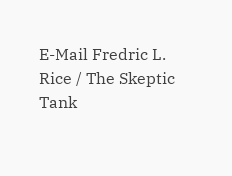E-Mail Fredric L. Rice / The Skeptic Tank